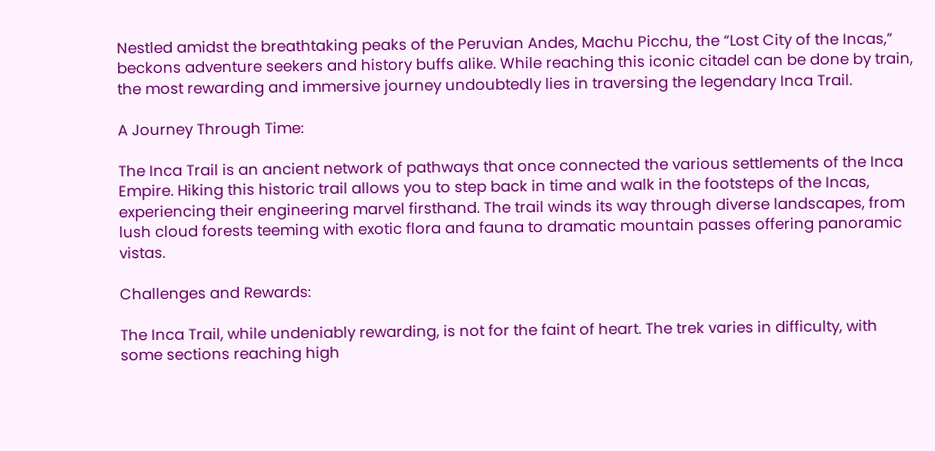Nestled amidst the breathtaking peaks of the Peruvian Andes, Machu Picchu, the “Lost City of the Incas,” beckons adventure seekers and history buffs alike. While reaching this iconic citadel can be done by train, the most rewarding and immersive journey undoubtedly lies in traversing the legendary Inca Trail.

A Journey Through Time:

The Inca Trail is an ancient network of pathways that once connected the various settlements of the Inca Empire. Hiking this historic trail allows you to step back in time and walk in the footsteps of the Incas, experiencing their engineering marvel firsthand. The trail winds its way through diverse landscapes, from lush cloud forests teeming with exotic flora and fauna to dramatic mountain passes offering panoramic vistas.

Challenges and Rewards:

The Inca Trail, while undeniably rewarding, is not for the faint of heart. The trek varies in difficulty, with some sections reaching high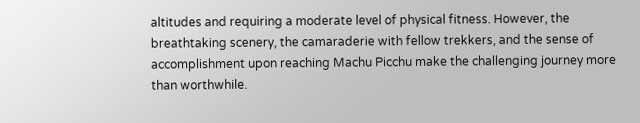altitudes and requiring a moderate level of physical fitness. However, the breathtaking scenery, the camaraderie with fellow trekkers, and the sense of accomplishment upon reaching Machu Picchu make the challenging journey more than worthwhile.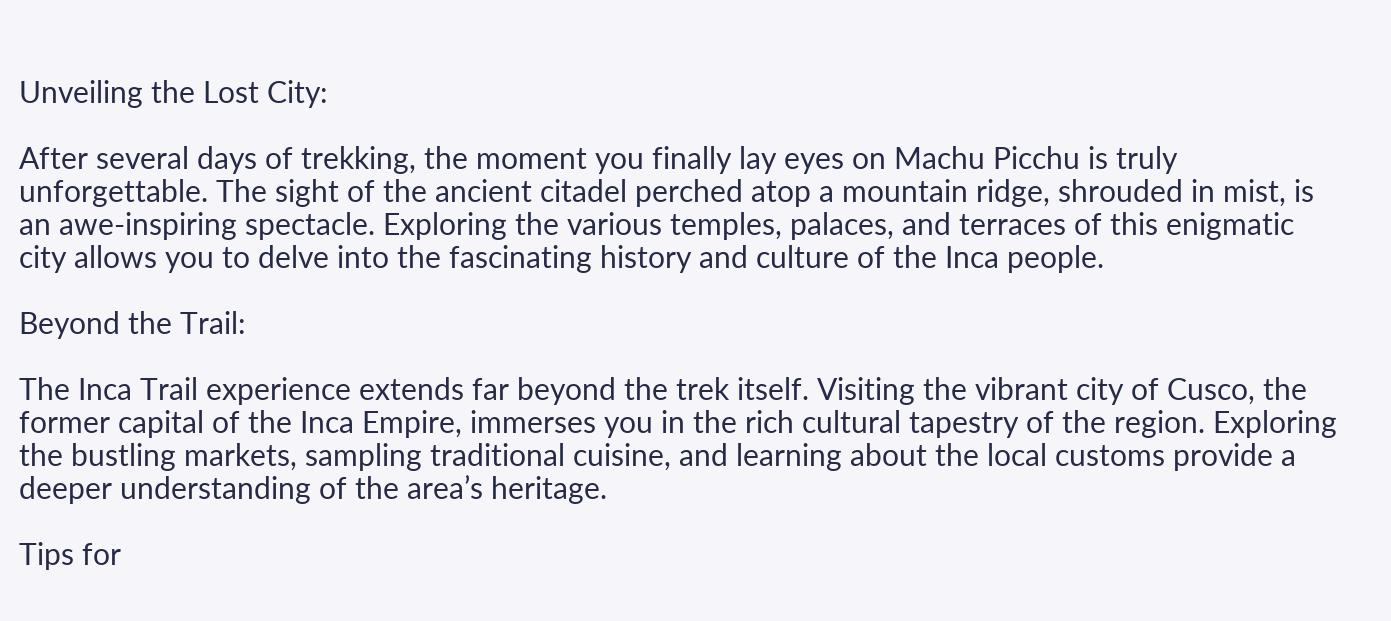Unveiling the Lost City:

After several days of trekking, the moment you finally lay eyes on Machu Picchu is truly unforgettable. The sight of the ancient citadel perched atop a mountain ridge, shrouded in mist, is an awe-inspiring spectacle. Exploring the various temples, palaces, and terraces of this enigmatic city allows you to delve into the fascinating history and culture of the Inca people.

Beyond the Trail:

The Inca Trail experience extends far beyond the trek itself. Visiting the vibrant city of Cusco, the former capital of the Inca Empire, immerses you in the rich cultural tapestry of the region. Exploring the bustling markets, sampling traditional cuisine, and learning about the local customs provide a deeper understanding of the area’s heritage.

Tips for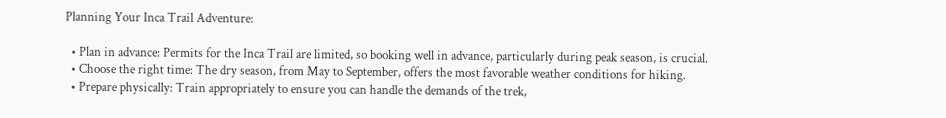Planning Your Inca Trail Adventure:

  • Plan in advance: Permits for the Inca Trail are limited, so booking well in advance, particularly during peak season, is crucial.
  • Choose the right time: The dry season, from May to September, offers the most favorable weather conditions for hiking.
  • Prepare physically: Train appropriately to ensure you can handle the demands of the trek,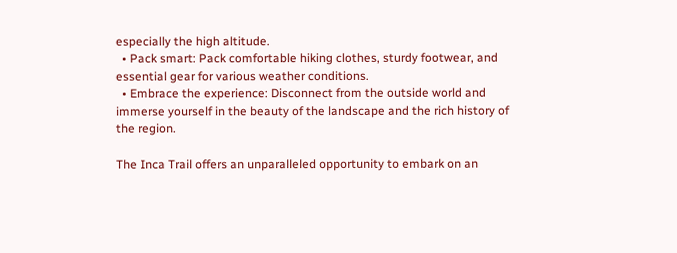especially the high altitude.
  • Pack smart: Pack comfortable hiking clothes, sturdy footwear, and essential gear for various weather conditions.
  • Embrace the experience: Disconnect from the outside world and immerse yourself in the beauty of the landscape and the rich history of the region.

The Inca Trail offers an unparalleled opportunity to embark on an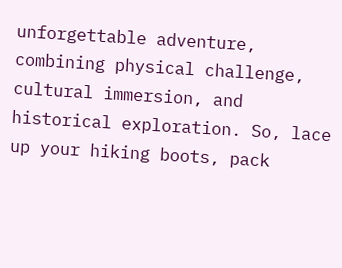unforgettable adventure, combining physical challenge, cultural immersion, and historical exploration. So, lace up your hiking boots, pack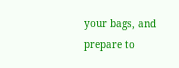your bags, and prepare to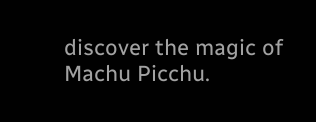discover the magic of Machu Picchu.